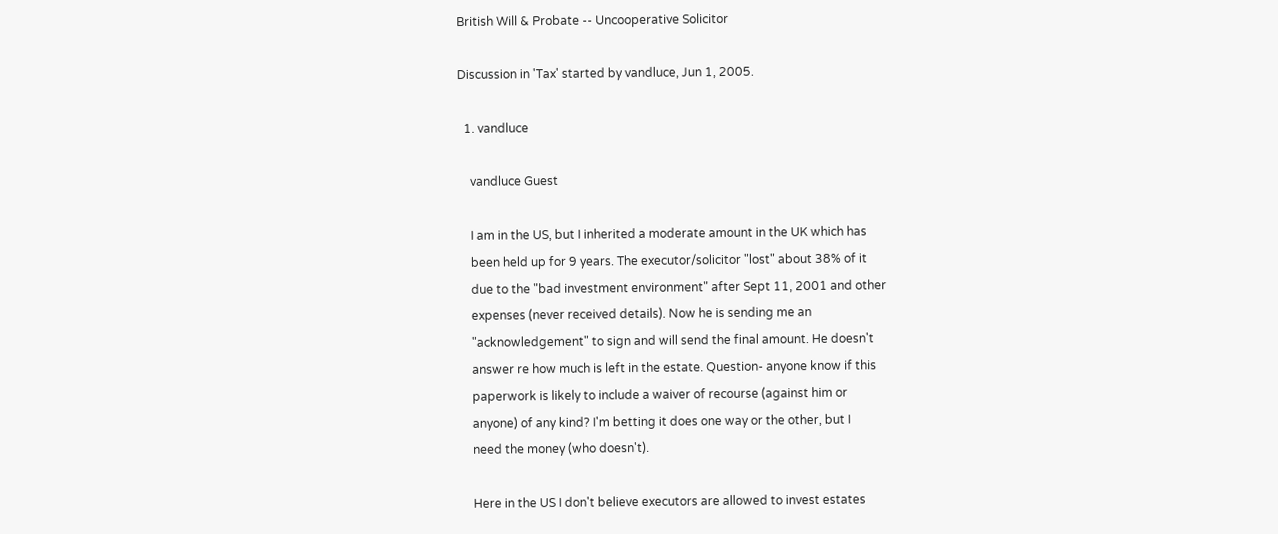British Will & Probate -- Uncooperative Solicitor

Discussion in 'Tax' started by vandluce, Jun 1, 2005.

  1. vandluce

    vandluce Guest

    I am in the US, but I inherited a moderate amount in the UK which has
    been held up for 9 years. The executor/solicitor "lost" about 38% of it
    due to the "bad investment environment" after Sept 11, 2001 and other
    expenses (never received details). Now he is sending me an
    "acknowledgement" to sign and will send the final amount. He doesn't
    answer re how much is left in the estate. Question- anyone know if this
    paperwork is likely to include a waiver of recourse (against him or
    anyone) of any kind? I'm betting it does one way or the other, but I
    need the money (who doesn't).

    Here in the US I don't believe executors are allowed to invest estates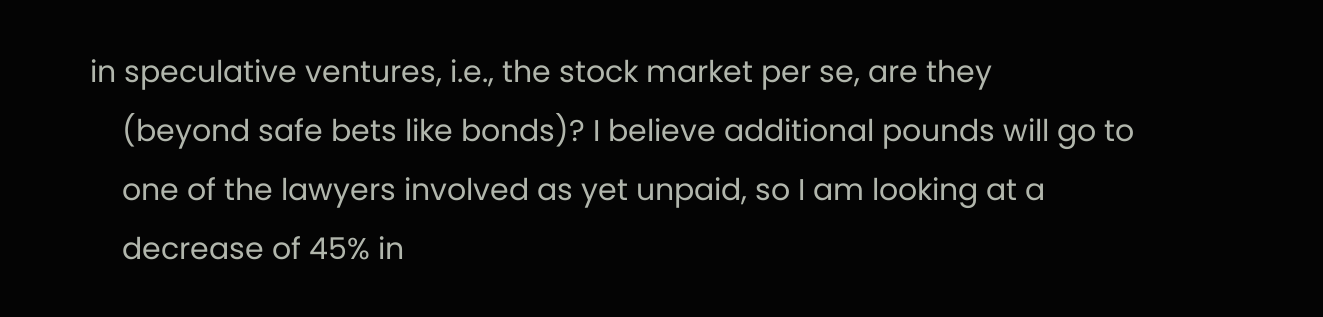in speculative ventures, i.e., the stock market per se, are they
    (beyond safe bets like bonds)? I believe additional pounds will go to
    one of the lawyers involved as yet unpaid, so I am looking at a
    decrease of 45% in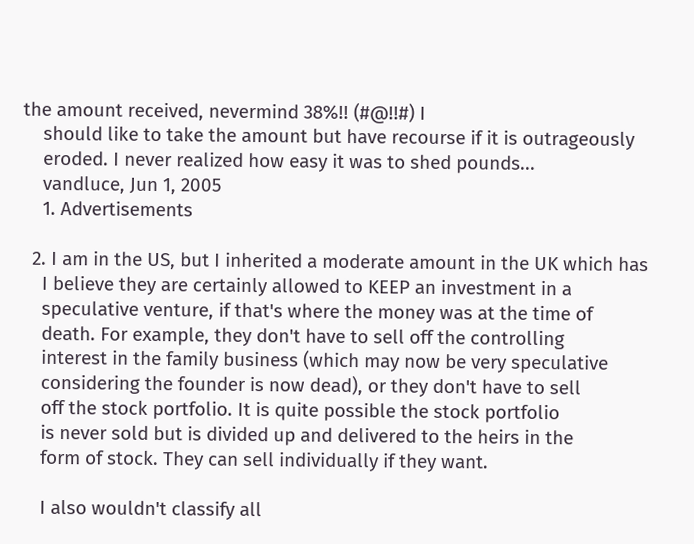the amount received, nevermind 38%!! (#@!!#) I
    should like to take the amount but have recourse if it is outrageously
    eroded. I never realized how easy it was to shed pounds...
    vandluce, Jun 1, 2005
    1. Advertisements

  2. I am in the US, but I inherited a moderate amount in the UK which has
    I believe they are certainly allowed to KEEP an investment in a
    speculative venture, if that's where the money was at the time of
    death. For example, they don't have to sell off the controlling
    interest in the family business (which may now be very speculative
    considering the founder is now dead), or they don't have to sell
    off the stock portfolio. It is quite possible the stock portfolio
    is never sold but is divided up and delivered to the heirs in the
    form of stock. They can sell individually if they want.

    I also wouldn't classify all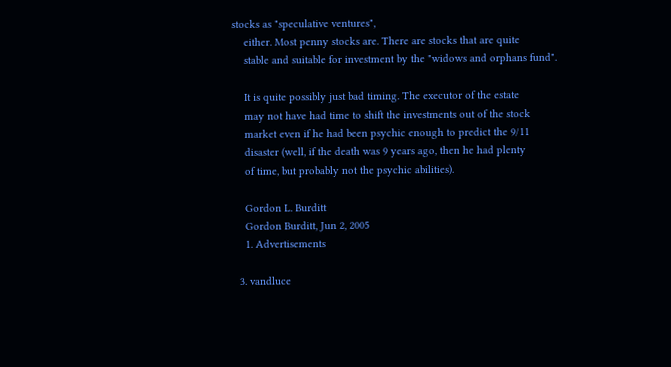stocks as "speculative ventures",
    either. Most penny stocks are. There are stocks that are quite
    stable and suitable for investment by the "widows and orphans fund".

    It is quite possibly just bad timing. The executor of the estate
    may not have had time to shift the investments out of the stock
    market even if he had been psychic enough to predict the 9/11
    disaster (well, if the death was 9 years ago, then he had plenty
    of time, but probably not the psychic abilities).

    Gordon L. Burditt
    Gordon Burditt, Jun 2, 2005
    1. Advertisements

  3. vandluce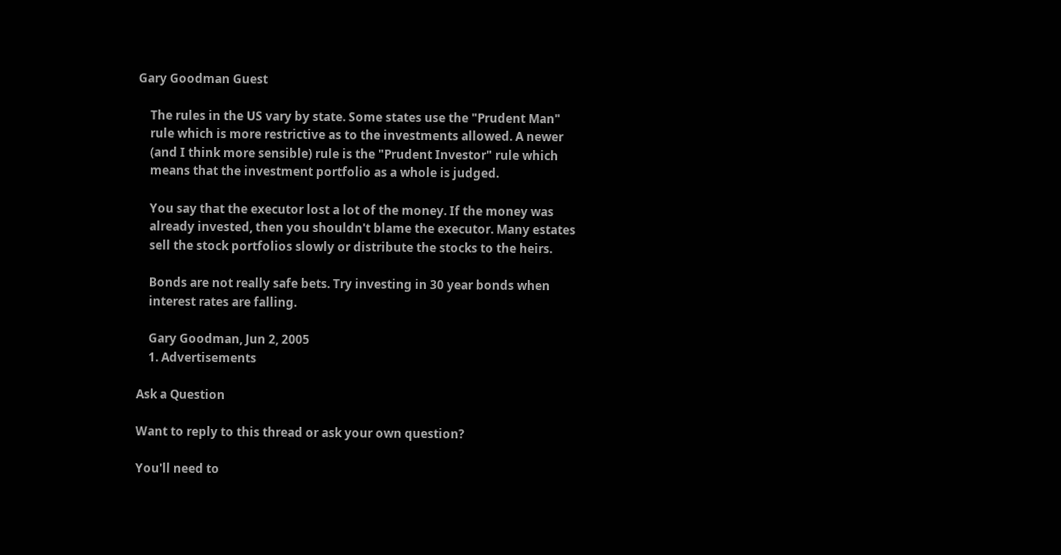Gary Goodman Guest

    The rules in the US vary by state. Some states use the "Prudent Man"
    rule which is more restrictive as to the investments allowed. A newer
    (and I think more sensible) rule is the "Prudent Investor" rule which
    means that the investment portfolio as a whole is judged.

    You say that the executor lost a lot of the money. If the money was
    already invested, then you shouldn't blame the executor. Many estates
    sell the stock portfolios slowly or distribute the stocks to the heirs.

    Bonds are not really safe bets. Try investing in 30 year bonds when
    interest rates are falling.

    Gary Goodman, Jun 2, 2005
    1. Advertisements

Ask a Question

Want to reply to this thread or ask your own question?

You'll need to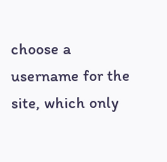choose a username for the site, which only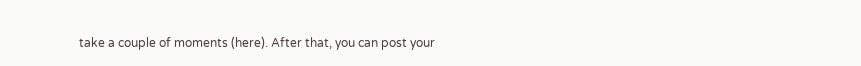take a couple of moments (here). After that, you can post your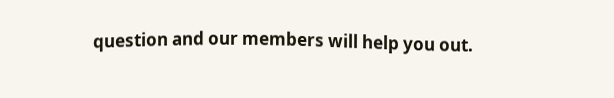question and our members will help you out.